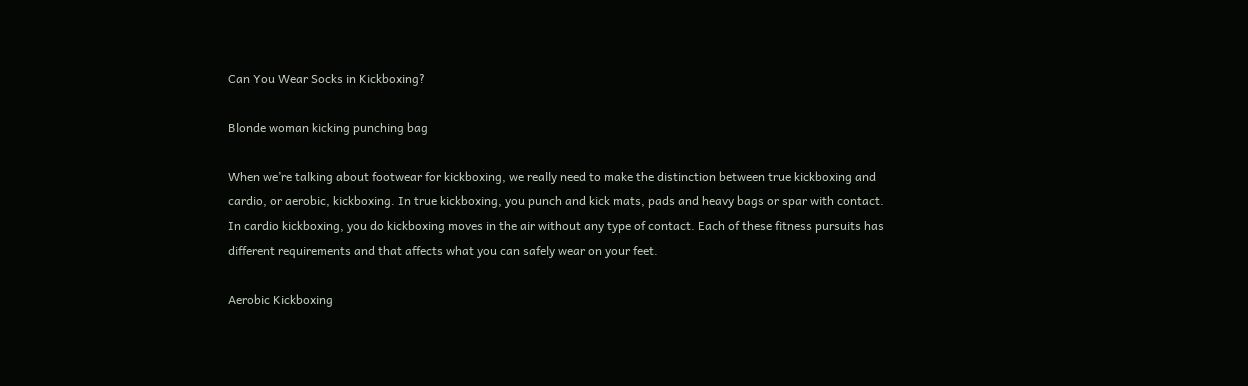Can You Wear Socks in Kickboxing?

Blonde woman kicking punching bag

When we’re talking about footwear for kickboxing, we really need to make the distinction between true kickboxing and cardio, or aerobic, kickboxing. In true kickboxing, you punch and kick mats, pads and heavy bags or spar with contact. In cardio kickboxing, you do kickboxing moves in the air without any type of contact. Each of these fitness pursuits has different requirements and that affects what you can safely wear on your feet.

Aerobic Kickboxing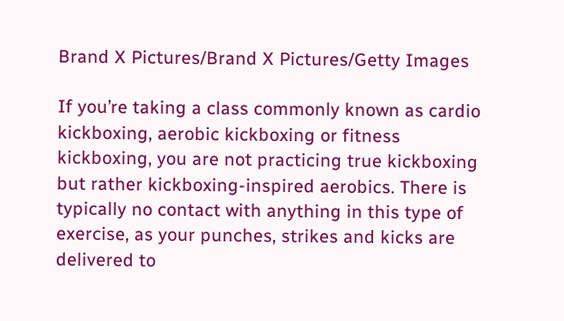Brand X Pictures/Brand X Pictures/Getty Images

If you’re taking a class commonly known as cardio kickboxing, aerobic kickboxing or fitness kickboxing, you are not practicing true kickboxing but rather kickboxing-inspired aerobics. There is typically no contact with anything in this type of exercise, as your punches, strikes and kicks are delivered to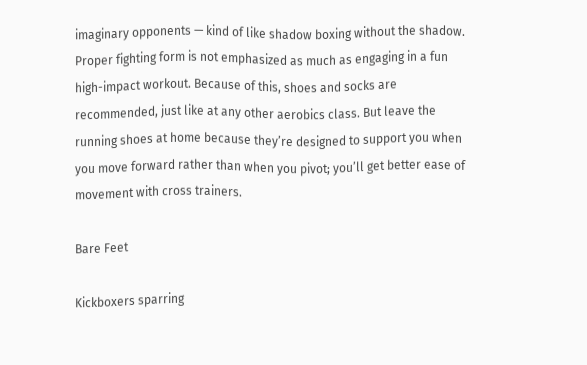imaginary opponents — kind of like shadow boxing without the shadow. Proper fighting form is not emphasized as much as engaging in a fun high-impact workout. Because of this, shoes and socks are recommended, just like at any other aerobics class. But leave the running shoes at home because they’re designed to support you when you move forward rather than when you pivot; you’ll get better ease of movement with cross trainers.

Bare Feet

Kickboxers sparring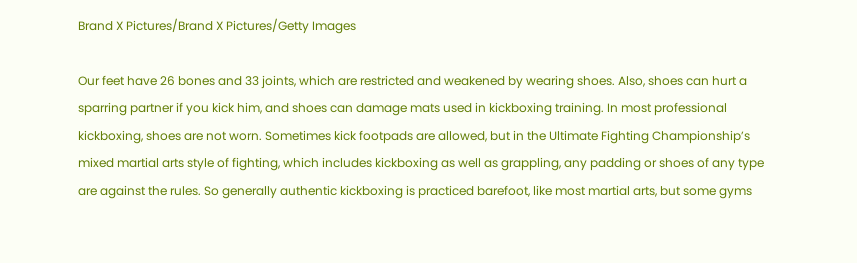Brand X Pictures/Brand X Pictures/Getty Images

Our feet have 26 bones and 33 joints, which are restricted and weakened by wearing shoes. Also, shoes can hurt a sparring partner if you kick him, and shoes can damage mats used in kickboxing training. In most professional kickboxing, shoes are not worn. Sometimes kick footpads are allowed, but in the Ultimate Fighting Championship’s mixed martial arts style of fighting, which includes kickboxing as well as grappling, any padding or shoes of any type are against the rules. So generally authentic kickboxing is practiced barefoot, like most martial arts, but some gyms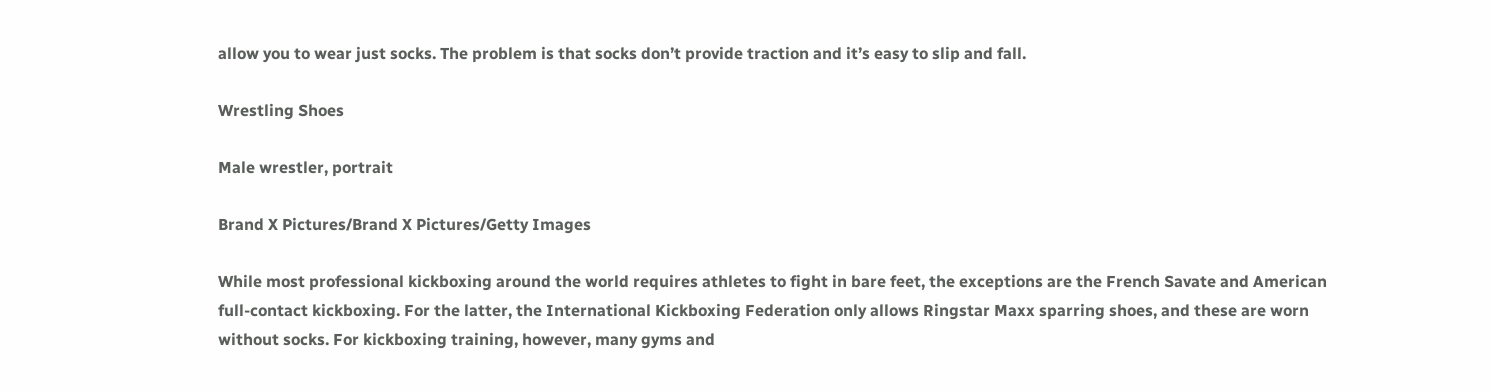allow you to wear just socks. The problem is that socks don’t provide traction and it’s easy to slip and fall.

Wrestling Shoes

Male wrestler, portrait

Brand X Pictures/Brand X Pictures/Getty Images

While most professional kickboxing around the world requires athletes to fight in bare feet, the exceptions are the French Savate and American full-contact kickboxing. For the latter, the International Kickboxing Federation only allows Ringstar Maxx sparring shoes, and these are worn without socks. For kickboxing training, however, many gyms and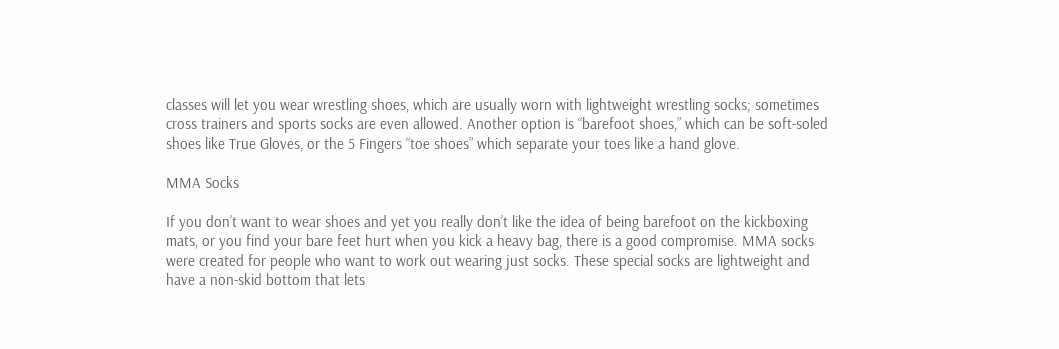classes will let you wear wrestling shoes, which are usually worn with lightweight wrestling socks; sometimes cross trainers and sports socks are even allowed. Another option is “barefoot shoes,” which can be soft-soled shoes like True Gloves, or the 5 Fingers “toe shoes” which separate your toes like a hand glove.

MMA Socks

If you don’t want to wear shoes and yet you really don’t like the idea of being barefoot on the kickboxing mats, or you find your bare feet hurt when you kick a heavy bag, there is a good compromise. MMA socks were created for people who want to work out wearing just socks. These special socks are lightweight and have a non-skid bottom that lets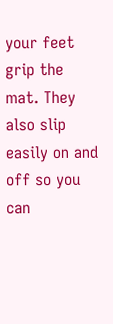your feet grip the mat. They also slip easily on and off so you can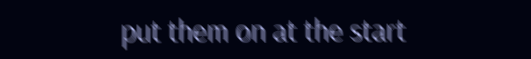put them on at the start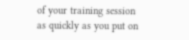of your training session as quickly as you put on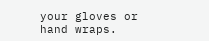your gloves or hand wraps.